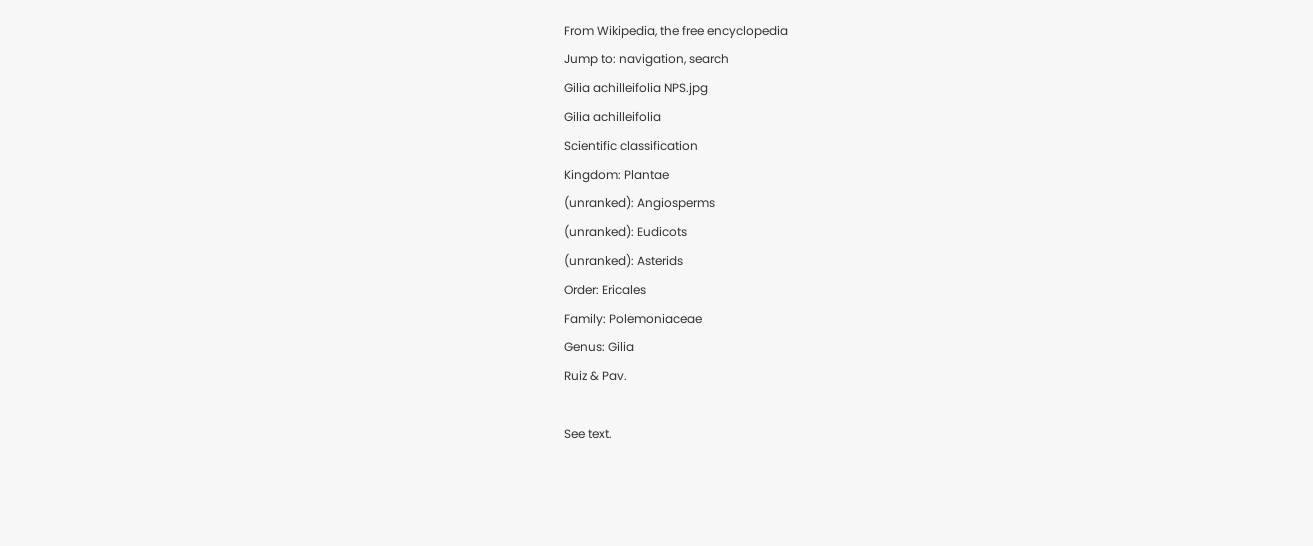From Wikipedia, the free encyclopedia
Jump to: navigation, search
Gilia achilleifolia NPS.jpg
Gilia achilleifolia
Scientific classification
Kingdom: Plantae
(unranked): Angiosperms
(unranked): Eudicots
(unranked): Asterids
Order: Ericales
Family: Polemoniaceae
Genus: Gilia
Ruiz & Pav.

See text.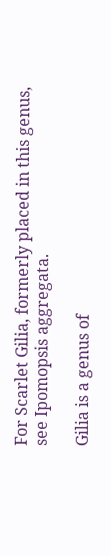For Scarlet Gilia, formerly placed in this genus, see Ipomopsis aggregata.

Gilia is a genus of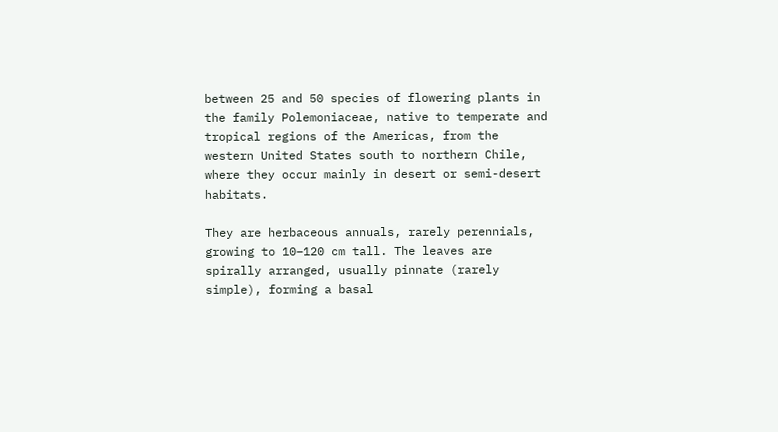between 25 and 50 species of flowering plants in the family Polemoniaceae, native to temperate and tropical regions of the Americas, from the western United States south to northern Chile, where they occur mainly in desert or semi-desert habitats.

They are herbaceous annuals, rarely perennials, growing to 10–120 cm tall. The leaves are spirally arranged, usually pinnate (rarely simple), forming a basal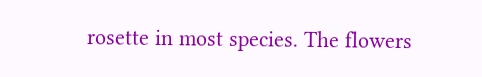rosette in most species. The flowers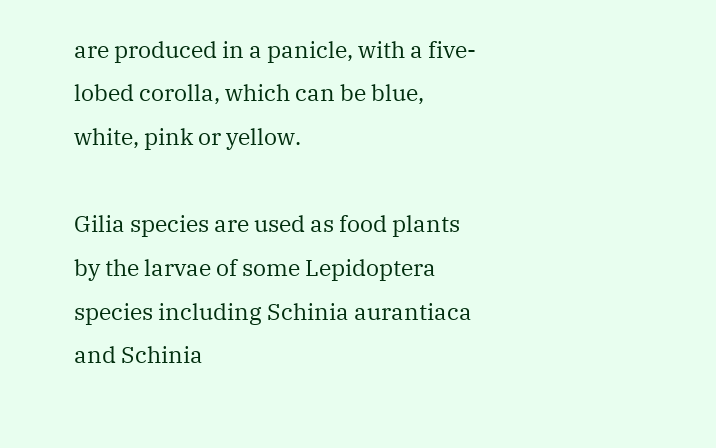are produced in a panicle, with a five-lobed corolla, which can be blue, white, pink or yellow.

Gilia species are used as food plants by the larvae of some Lepidoptera species including Schinia aurantiaca and Schinia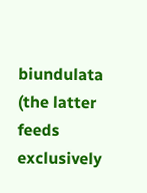biundulata (the latter feeds exclusively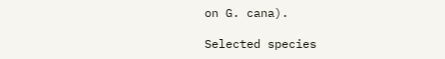on G. cana).

Selected species